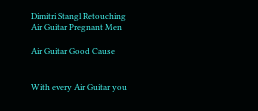Dimitri Stangl Retouching
Air Guitar Pregnant Men

Air Guitar Good Cause


With every Air Guitar you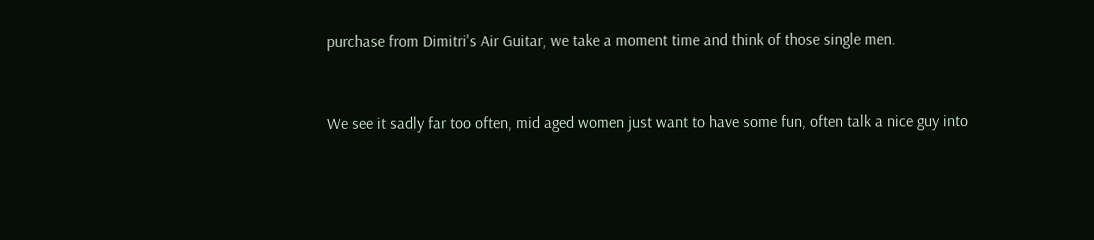purchase from Dimitri's Air Guitar, we take a moment time and think of those single men.


We see it sadly far too often, mid aged women just want to have some fun, often talk a nice guy into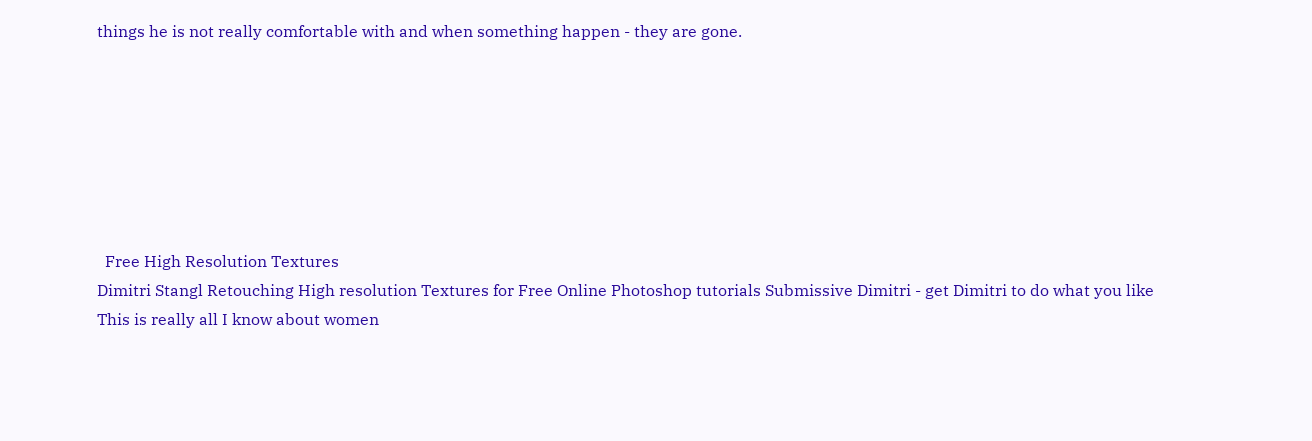things he is not really comfortable with and when something happen - they are gone.







  Free High Resolution Textures
Dimitri Stangl Retouching High resolution Textures for Free Online Photoshop tutorials Submissive Dimitri - get Dimitri to do what you like This is really all I know about women